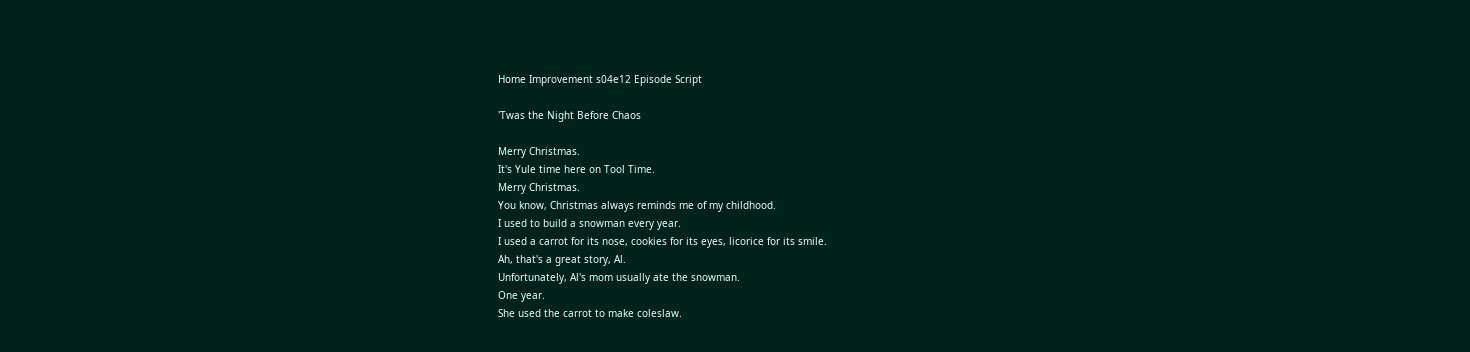Home Improvement s04e12 Episode Script

'Twas the Night Before Chaos

Merry Christmas.
It's Yule time here on Tool Time.
Merry Christmas.
You know, Christmas always reminds me of my childhood.
I used to build a snowman every year.
I used a carrot for its nose, cookies for its eyes, licorice for its smile.
Ah, that's a great story, Al.
Unfortunately, Al's mom usually ate the snowman.
One year.
She used the carrot to make coleslaw.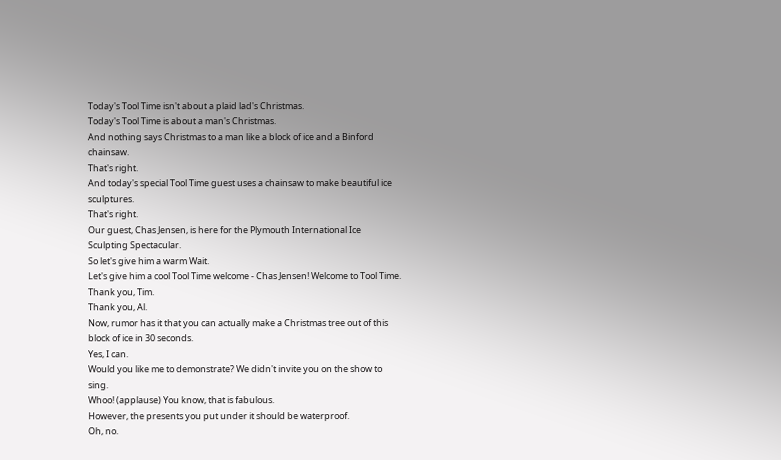Today's Tool Time isn't about a plaid lad's Christmas.
Today's Tool Time is about a man's Christmas.
And nothing says Christmas to a man like a block of ice and a Binford chainsaw.
That's right.
And today's special Tool Time guest uses a chainsaw to make beautiful ice sculptures.
That's right.
Our guest, Chas Jensen, is here for the Plymouth International Ice Sculpting Spectacular.
So let's give him a warm Wait.
Let's give him a cool Tool Time welcome - Chas Jensen! Welcome to Tool Time.
Thank you, Tim.
Thank you, Al.
Now, rumor has it that you can actually make a Christmas tree out of this block of ice in 30 seconds.
Yes, I can.
Would you like me to demonstrate? We didn't invite you on the show to sing.
Whoo! (applause) You know, that is fabulous.
However, the presents you put under it should be waterproof.
Oh, no.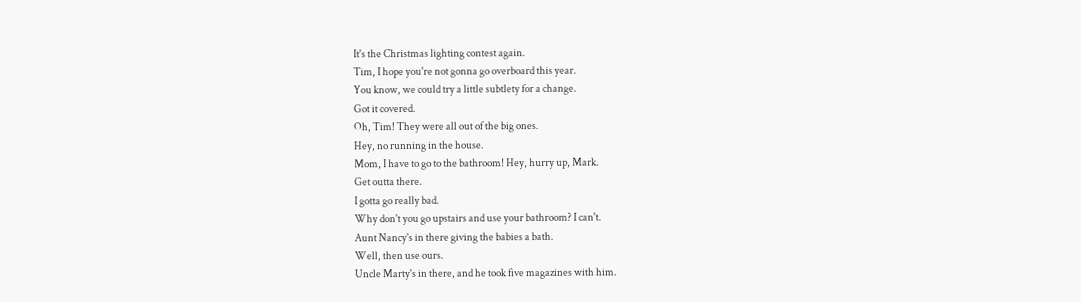It's the Christmas lighting contest again.
Tim, I hope you're not gonna go overboard this year.
You know, we could try a little subtlety for a change.
Got it covered.
Oh, Tim! They were all out of the big ones.
Hey, no running in the house.
Mom, I have to go to the bathroom! Hey, hurry up, Mark.
Get outta there.
I gotta go really bad.
Why don't you go upstairs and use your bathroom? I can't.
Aunt Nancy's in there giving the babies a bath.
Well, then use ours.
Uncle Marty's in there, and he took five magazines with him.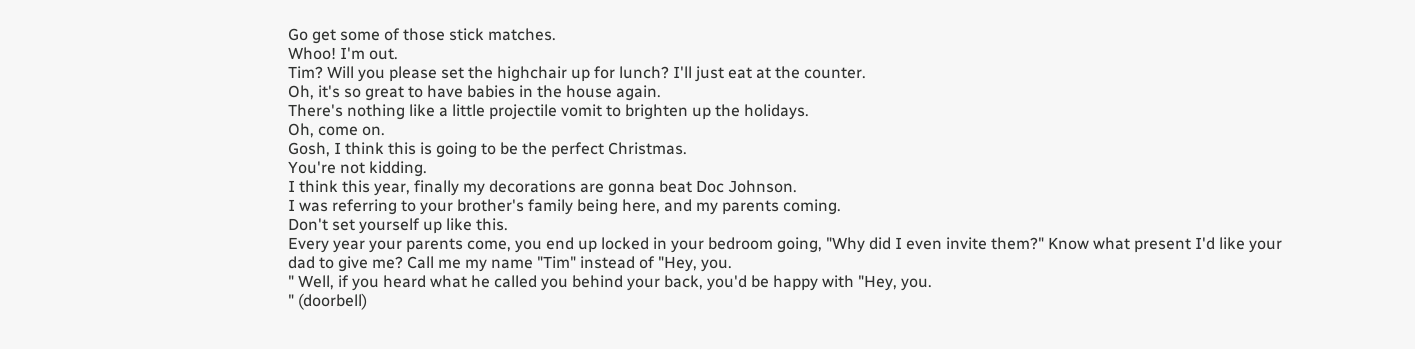Go get some of those stick matches.
Whoo! I'm out.
Tim? Will you please set the highchair up for lunch? I'll just eat at the counter.
Oh, it's so great to have babies in the house again.
There's nothing like a little projectile vomit to brighten up the holidays.
Oh, come on.
Gosh, I think this is going to be the perfect Christmas.
You're not kidding.
I think this year, finally my decorations are gonna beat Doc Johnson.
I was referring to your brother's family being here, and my parents coming.
Don't set yourself up like this.
Every year your parents come, you end up locked in your bedroom going, "Why did I even invite them?" Know what present I'd like your dad to give me? Call me my name "Tim" instead of "Hey, you.
" Well, if you heard what he called you behind your back, you'd be happy with "Hey, you.
" (doorbell)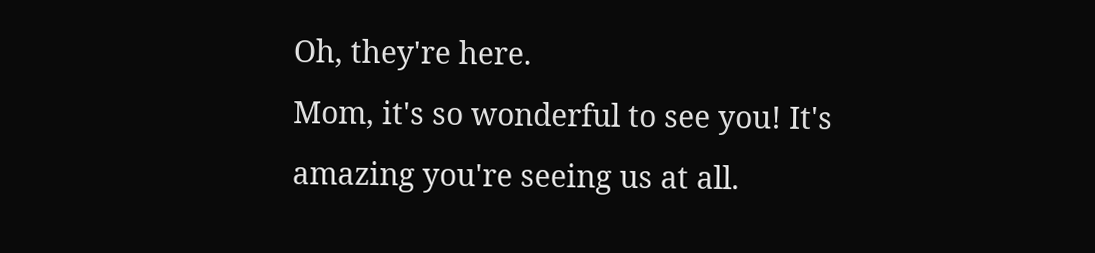Oh, they're here.
Mom, it's so wonderful to see you! It's amazing you're seeing us at all.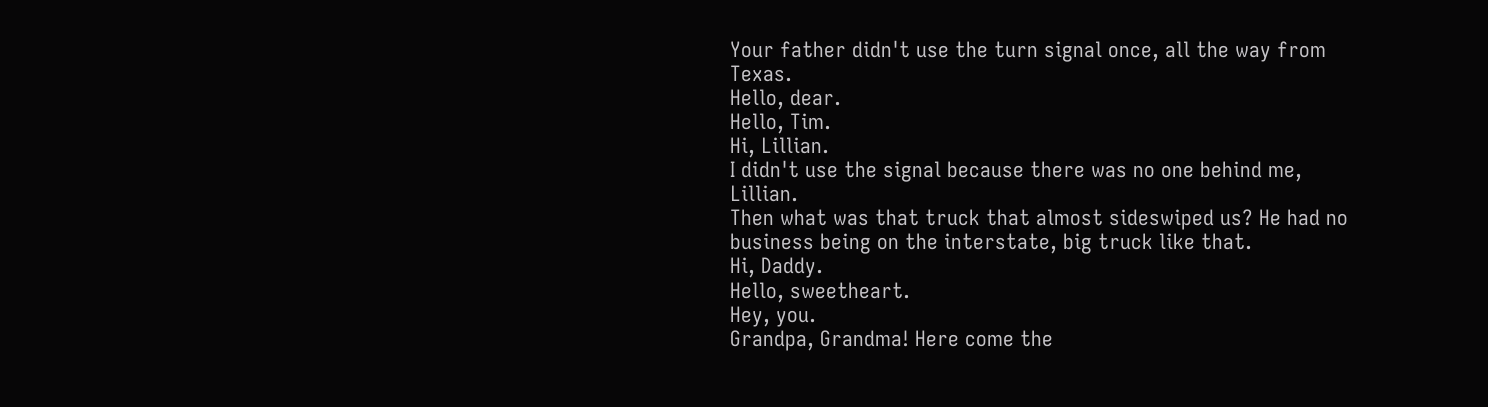Your father didn't use the turn signal once, all the way from Texas.
Hello, dear.
Hello, Tim.
Hi, Lillian.
I didn't use the signal because there was no one behind me, Lillian.
Then what was that truck that almost sideswiped us? He had no business being on the interstate, big truck like that.
Hi, Daddy.
Hello, sweetheart.
Hey, you.
Grandpa, Grandma! Here come the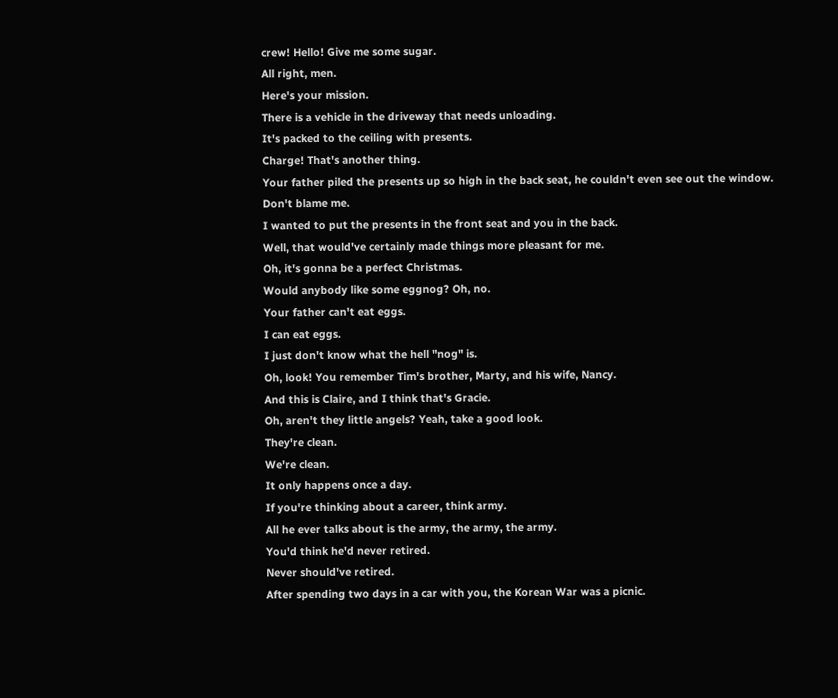crew! Hello! Give me some sugar.
All right, men.
Here's your mission.
There is a vehicle in the driveway that needs unloading.
It's packed to the ceiling with presents.
Charge! That's another thing.
Your father piled the presents up so high in the back seat, he couldn't even see out the window.
Don't blame me.
I wanted to put the presents in the front seat and you in the back.
Well, that would've certainly made things more pleasant for me.
Oh, it's gonna be a perfect Christmas.
Would anybody like some eggnog? Oh, no.
Your father can't eat eggs.
I can eat eggs.
I just don't know what the hell "nog" is.
Oh, look! You remember Tim's brother, Marty, and his wife, Nancy.
And this is Claire, and I think that's Gracie.
Oh, aren't they little angels? Yeah, take a good look.
They're clean.
We're clean.
It only happens once a day.
If you're thinking about a career, think army.
All he ever talks about is the army, the army, the army.
You'd think he'd never retired.
Never should've retired.
After spending two days in a car with you, the Korean War was a picnic.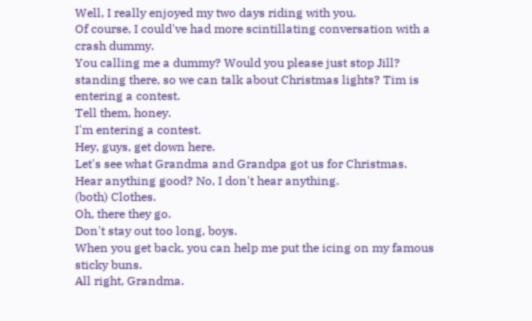Well, I really enjoyed my two days riding with you.
Of course, I could've had more scintillating conversation with a crash dummy.
You calling me a dummy? Would you please just stop Jill? standing there, so we can talk about Christmas lights? Tim is entering a contest.
Tell them, honey.
I'm entering a contest.
Hey, guys, get down here.
Let's see what Grandma and Grandpa got us for Christmas.
Hear anything good? No, I don't hear anything.
(both) Clothes.
Oh, there they go.
Don't stay out too long, boys.
When you get back, you can help me put the icing on my famous sticky buns.
All right, Grandma.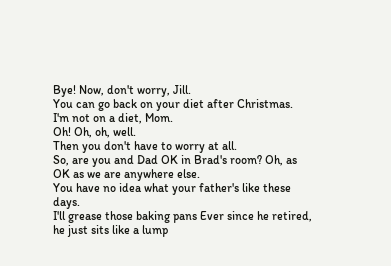Bye! Now, don't worry, Jill.
You can go back on your diet after Christmas.
I'm not on a diet, Mom.
Oh! Oh, oh, well.
Then you don't have to worry at all.
So, are you and Dad OK in Brad's room? Oh, as OK as we are anywhere else.
You have no idea what your father's like these days.
I'll grease those baking pans Ever since he retired, he just sits like a lump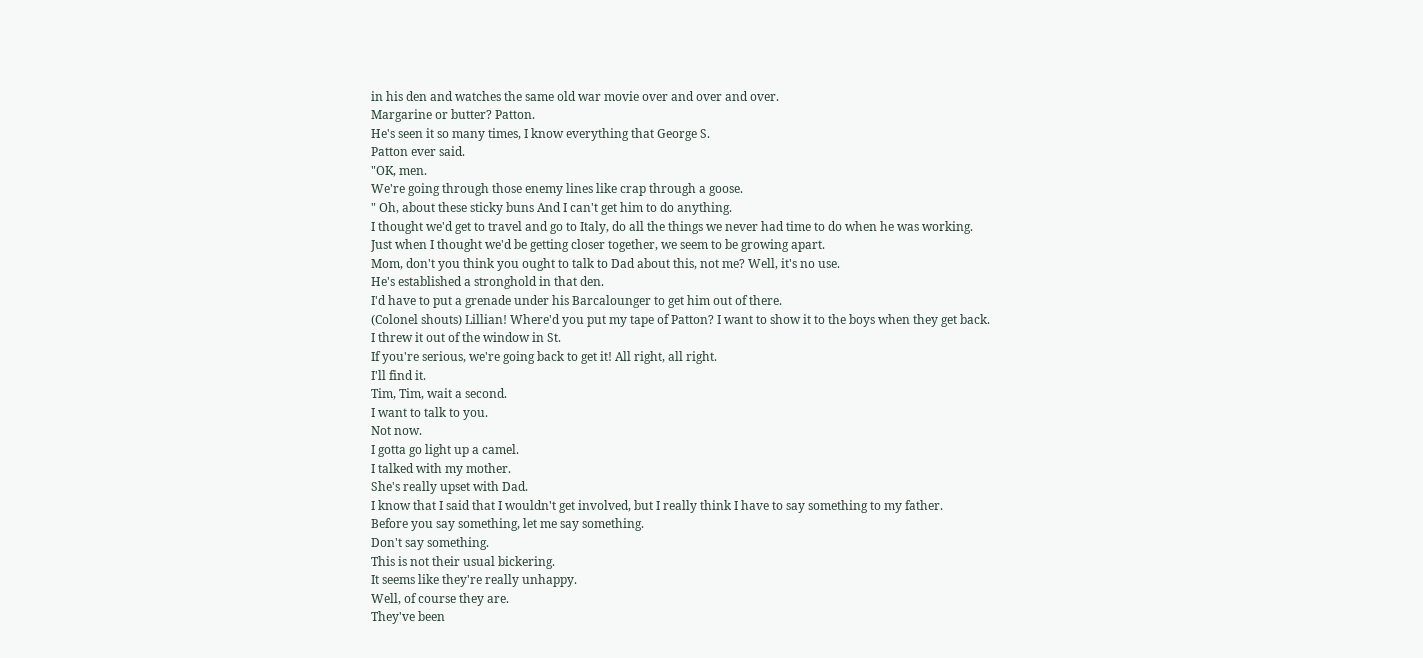in his den and watches the same old war movie over and over and over.
Margarine or butter? Patton.
He's seen it so many times, I know everything that George S.
Patton ever said.
"OK, men.
We're going through those enemy lines like crap through a goose.
" Oh, about these sticky buns And I can't get him to do anything.
I thought we'd get to travel and go to Italy, do all the things we never had time to do when he was working.
Just when I thought we'd be getting closer together, we seem to be growing apart.
Mom, don't you think you ought to talk to Dad about this, not me? Well, it's no use.
He's established a stronghold in that den.
I'd have to put a grenade under his Barcalounger to get him out of there.
(Colonel shouts) Lillian! Where'd you put my tape of Patton? I want to show it to the boys when they get back.
I threw it out of the window in St.
If you're serious, we're going back to get it! All right, all right.
I'll find it.
Tim, Tim, wait a second.
I want to talk to you.
Not now.
I gotta go light up a camel.
I talked with my mother.
She's really upset with Dad.
I know that I said that I wouldn't get involved, but I really think I have to say something to my father.
Before you say something, let me say something.
Don't say something.
This is not their usual bickering.
It seems like they're really unhappy.
Well, of course they are.
They've been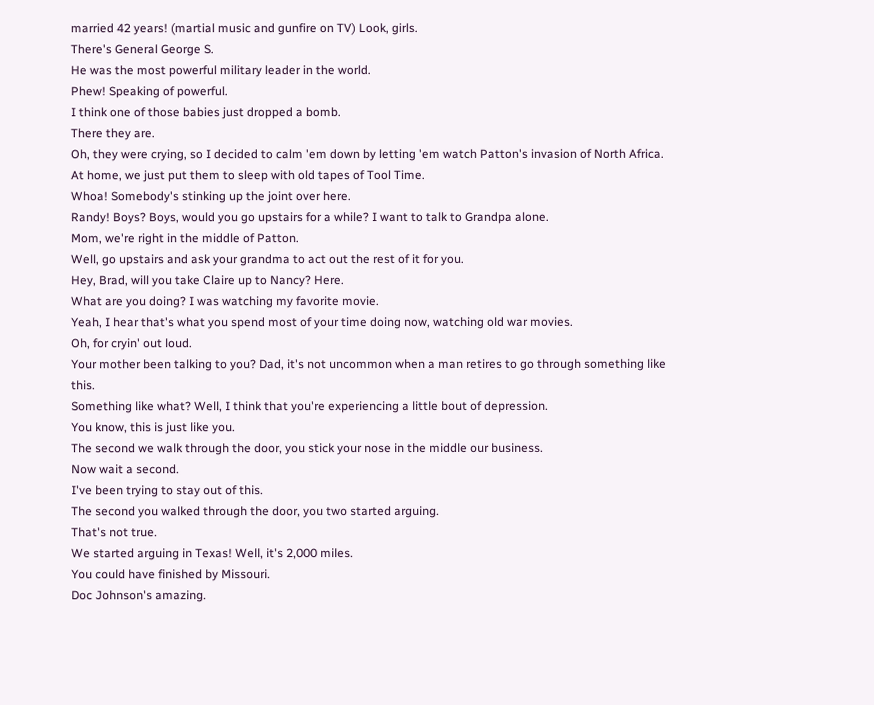married 42 years! (martial music and gunfire on TV) Look, girls.
There's General George S.
He was the most powerful military leader in the world.
Phew! Speaking of powerful.
I think one of those babies just dropped a bomb.
There they are.
Oh, they were crying, so I decided to calm 'em down by letting 'em watch Patton's invasion of North Africa.
At home, we just put them to sleep with old tapes of Tool Time.
Whoa! Somebody's stinking up the joint over here.
Randy! Boys? Boys, would you go upstairs for a while? I want to talk to Grandpa alone.
Mom, we're right in the middle of Patton.
Well, go upstairs and ask your grandma to act out the rest of it for you.
Hey, Brad, will you take Claire up to Nancy? Here.
What are you doing? I was watching my favorite movie.
Yeah, I hear that's what you spend most of your time doing now, watching old war movies.
Oh, for cryin' out loud.
Your mother been talking to you? Dad, it's not uncommon when a man retires to go through something like this.
Something like what? Well, I think that you're experiencing a little bout of depression.
You know, this is just like you.
The second we walk through the door, you stick your nose in the middle our business.
Now wait a second.
I've been trying to stay out of this.
The second you walked through the door, you two started arguing.
That's not true.
We started arguing in Texas! Well, it's 2,000 miles.
You could have finished by Missouri.
Doc Johnson's amazing.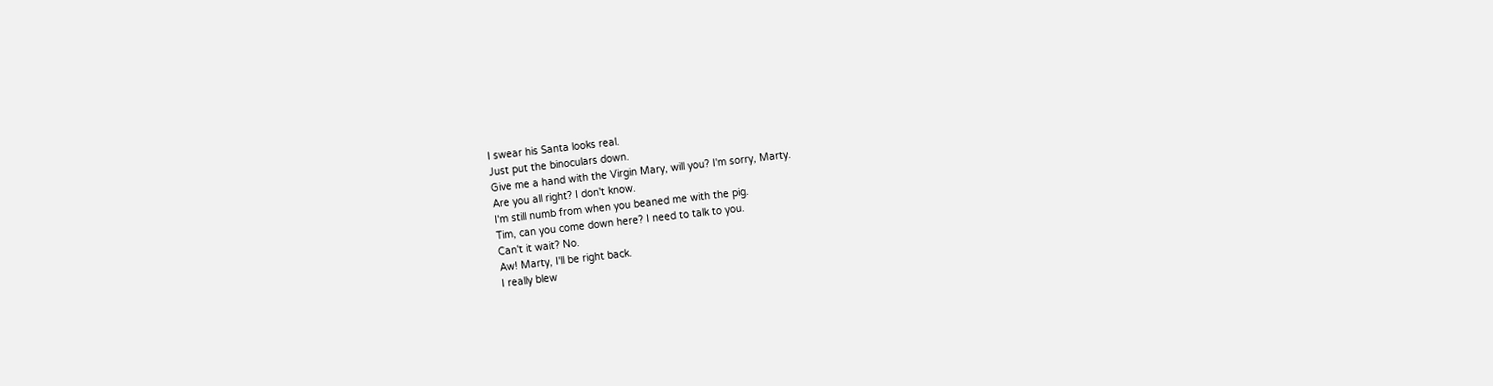I swear his Santa looks real.
Just put the binoculars down.
Give me a hand with the Virgin Mary, will you? I'm sorry, Marty.
Are you all right? I don't know.
I'm still numb from when you beaned me with the pig.
Tim, can you come down here? I need to talk to you.
Can't it wait? No.
Aw! Marty, I'll be right back.
I really blew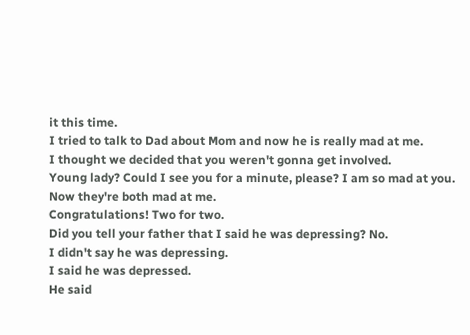it this time.
I tried to talk to Dad about Mom and now he is really mad at me.
I thought we decided that you weren't gonna get involved.
Young lady? Could I see you for a minute, please? I am so mad at you.
Now they're both mad at me.
Congratulations! Two for two.
Did you tell your father that I said he was depressing? No.
I didn't say he was depressing.
I said he was depressed.
He said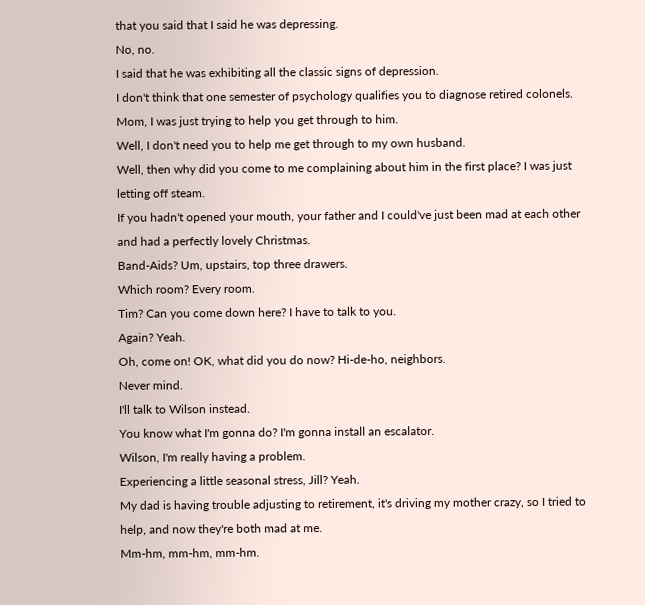that you said that I said he was depressing.
No, no.
I said that he was exhibiting all the classic signs of depression.
I don't think that one semester of psychology qualifies you to diagnose retired colonels.
Mom, I was just trying to help you get through to him.
Well, I don't need you to help me get through to my own husband.
Well, then why did you come to me complaining about him in the first place? I was just letting off steam.
If you hadn't opened your mouth, your father and I could've just been mad at each other and had a perfectly lovely Christmas.
Band-Aids? Um, upstairs, top three drawers.
Which room? Every room.
Tim? Can you come down here? I have to talk to you.
Again? Yeah.
Oh, come on! OK, what did you do now? Hi-de-ho, neighbors.
Never mind.
I'll talk to Wilson instead.
You know what I'm gonna do? I'm gonna install an escalator.
Wilson, I'm really having a problem.
Experiencing a little seasonal stress, Jill? Yeah.
My dad is having trouble adjusting to retirement, it's driving my mother crazy, so I tried to help, and now they're both mad at me.
Mm-hm, mm-hm, mm-hm.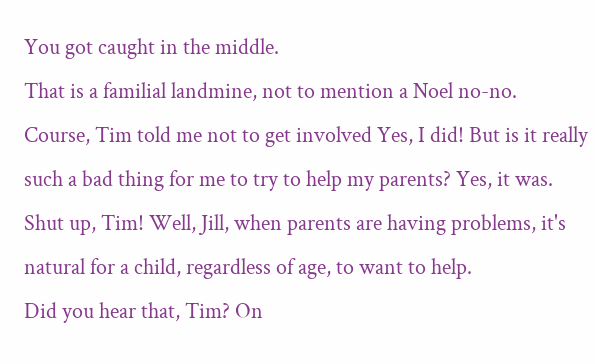You got caught in the middle.
That is a familial landmine, not to mention a Noel no-no.
Course, Tim told me not to get involved Yes, I did! But is it really such a bad thing for me to try to help my parents? Yes, it was.
Shut up, Tim! Well, Jill, when parents are having problems, it's natural for a child, regardless of age, to want to help.
Did you hear that, Tim? On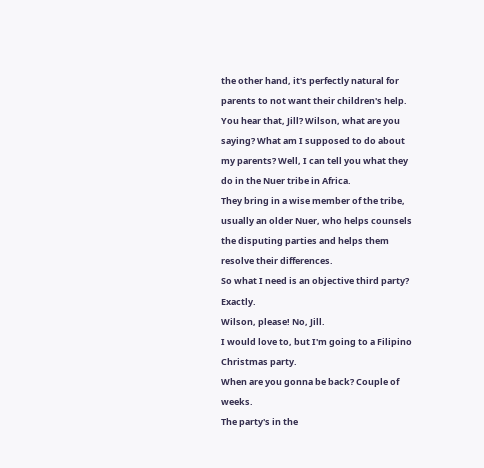the other hand, it's perfectly natural for parents to not want their children's help.
You hear that, Jill? Wilson, what are you saying? What am I supposed to do about my parents? Well, I can tell you what they do in the Nuer tribe in Africa.
They bring in a wise member of the tribe, usually an older Nuer, who helps counsels the disputing parties and helps them resolve their differences.
So what I need is an objective third party? Exactly.
Wilson, please! No, Jill.
I would love to, but I'm going to a Filipino Christmas party.
When are you gonna be back? Couple of weeks.
The party's in the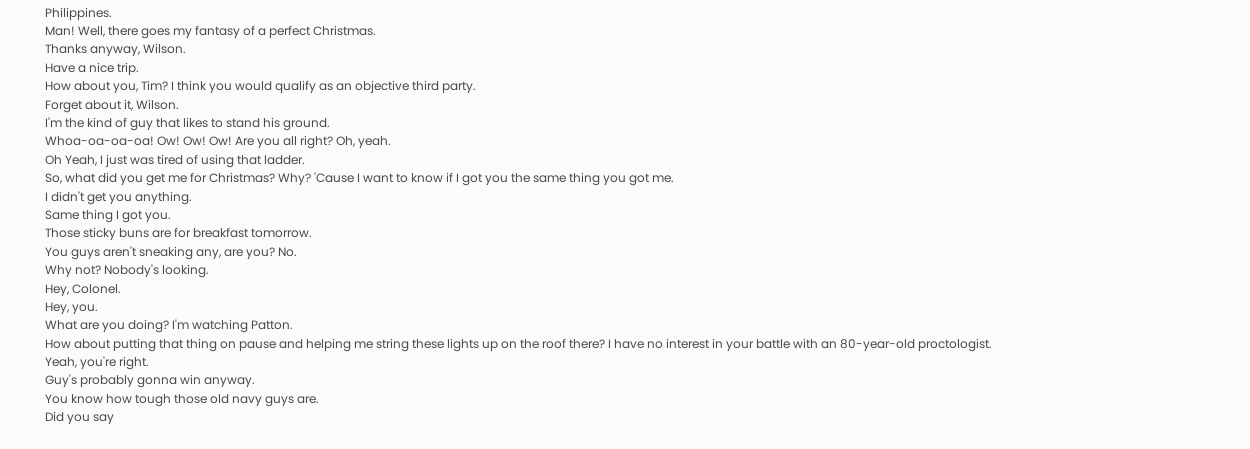Philippines.
Man! Well, there goes my fantasy of a perfect Christmas.
Thanks anyway, Wilson.
Have a nice trip.
How about you, Tim? I think you would qualify as an objective third party.
Forget about it, Wilson.
I'm the kind of guy that likes to stand his ground.
Whoa-oa-oa-oa! Ow! Ow! Ow! Are you all right? Oh, yeah.
Oh Yeah, I just was tired of using that ladder.
So, what did you get me for Christmas? Why? 'Cause I want to know if I got you the same thing you got me.
I didn't get you anything.
Same thing I got you.
Those sticky buns are for breakfast tomorrow.
You guys aren't sneaking any, are you? No.
Why not? Nobody's looking.
Hey, Colonel.
Hey, you.
What are you doing? I'm watching Patton.
How about putting that thing on pause and helping me string these lights up on the roof there? I have no interest in your battle with an 80-year-old proctologist.
Yeah, you're right.
Guy's probably gonna win anyway.
You know how tough those old navy guys are.
Did you say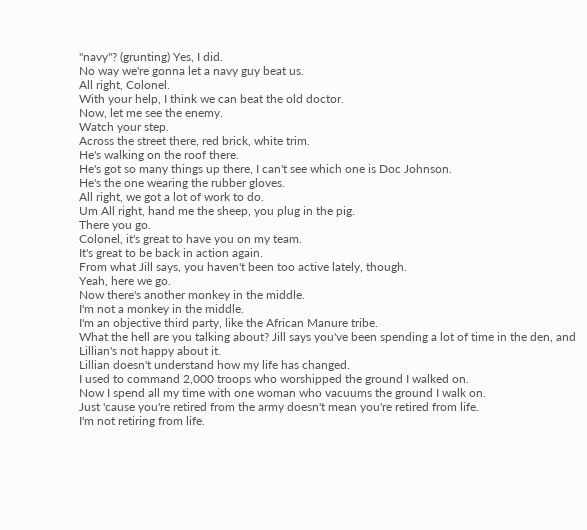"navy"? (grunting) Yes, I did.
No way we're gonna let a navy guy beat us.
All right, Colonel.
With your help, I think we can beat the old doctor.
Now, let me see the enemy.
Watch your step.
Across the street there, red brick, white trim.
He's walking on the roof there.
He's got so many things up there, I can't see which one is Doc Johnson.
He's the one wearing the rubber gloves.
All right, we got a lot of work to do.
Um All right, hand me the sheep, you plug in the pig.
There you go.
Colonel, it's great to have you on my team.
It's great to be back in action again.
From what Jill says, you haven't been too active lately, though.
Yeah, here we go.
Now there's another monkey in the middle.
I'm not a monkey in the middle.
I'm an objective third party, like the African Manure tribe.
What the hell are you talking about? Jill says you've been spending a lot of time in the den, and Lillian's not happy about it.
Lillian doesn't understand how my life has changed.
I used to command 2,000 troops who worshipped the ground I walked on.
Now I spend all my time with one woman who vacuums the ground I walk on.
Just 'cause you're retired from the army doesn't mean you're retired from life.
I'm not retiring from life.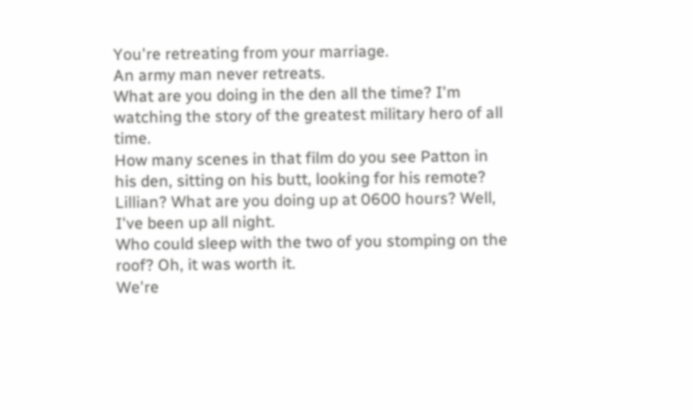You're retreating from your marriage.
An army man never retreats.
What are you doing in the den all the time? I'm watching the story of the greatest military hero of all time.
How many scenes in that film do you see Patton in his den, sitting on his butt, looking for his remote? Lillian? What are you doing up at 0600 hours? Well, I've been up all night.
Who could sleep with the two of you stomping on the roof? Oh, it was worth it.
We're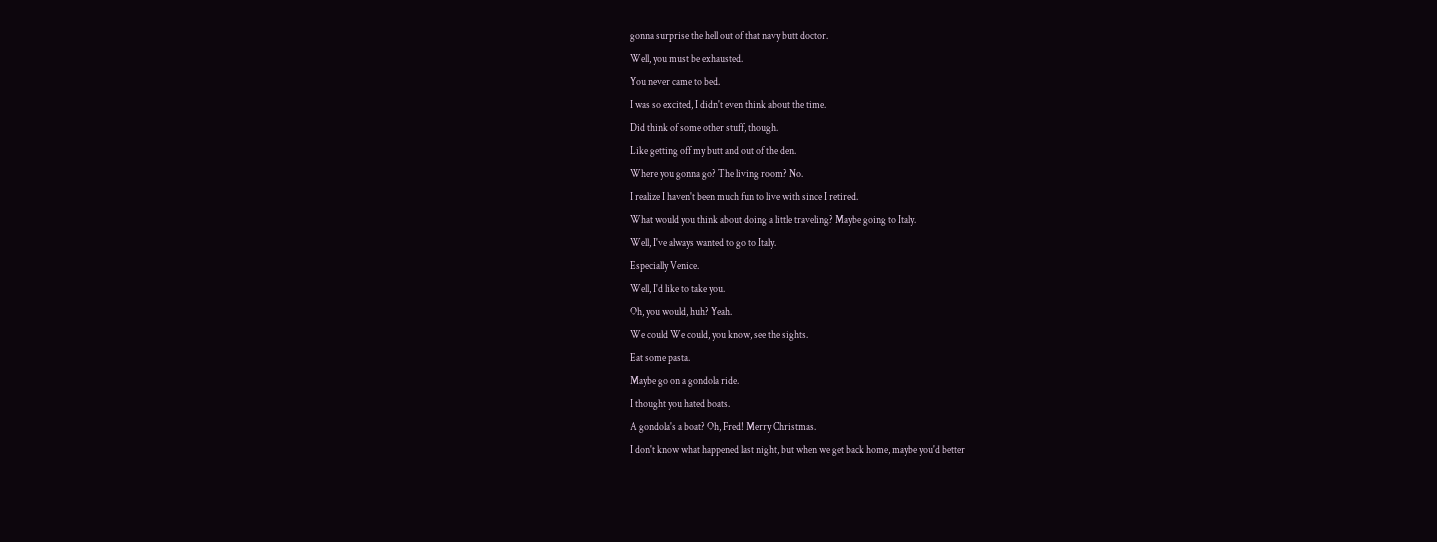gonna surprise the hell out of that navy butt doctor.
Well, you must be exhausted.
You never came to bed.
I was so excited, I didn't even think about the time.
Did think of some other stuff, though.
Like getting off my butt and out of the den.
Where you gonna go? The living room? No.
I realize I haven't been much fun to live with since I retired.
What would you think about doing a little traveling? Maybe going to Italy.
Well, I've always wanted to go to Italy.
Especially Venice.
Well, I'd like to take you.
Oh, you would, huh? Yeah.
We could We could, you know, see the sights.
Eat some pasta.
Maybe go on a gondola ride.
I thought you hated boats.
A gondola's a boat? Oh, Fred! Merry Christmas.
I don't know what happened last night, but when we get back home, maybe you'd better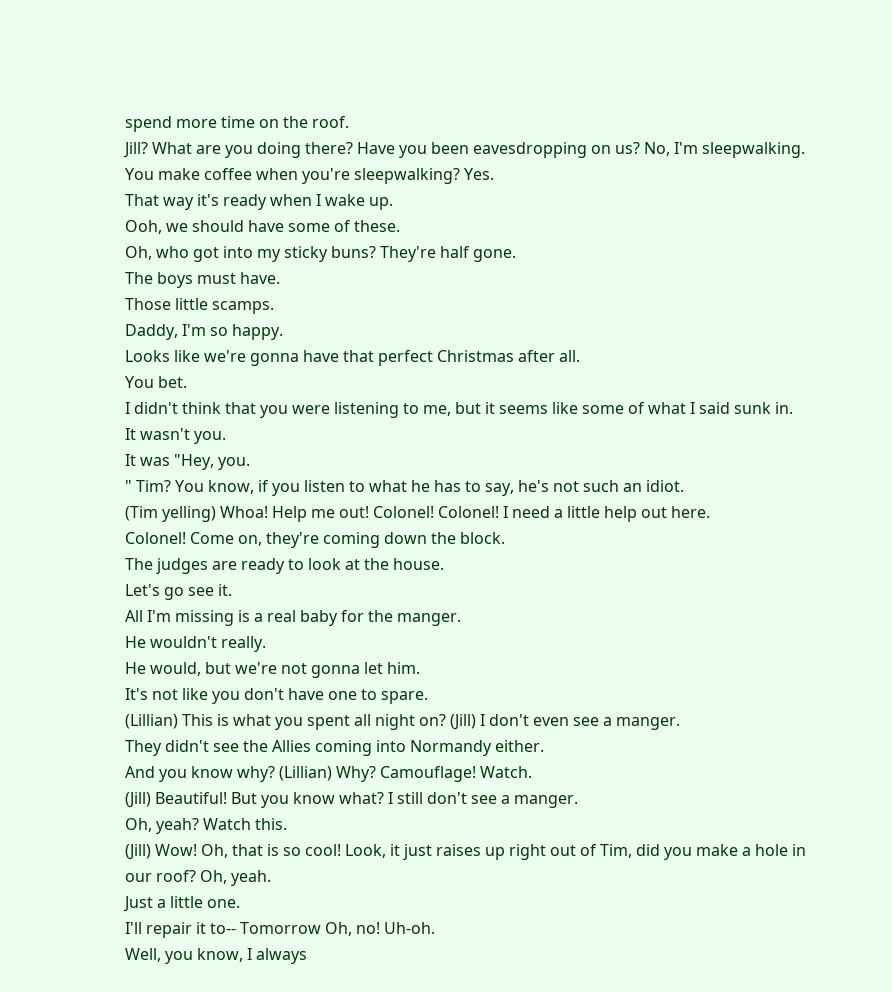spend more time on the roof.
Jill? What are you doing there? Have you been eavesdropping on us? No, I'm sleepwalking.
You make coffee when you're sleepwalking? Yes.
That way it's ready when I wake up.
Ooh, we should have some of these.
Oh, who got into my sticky buns? They're half gone.
The boys must have.
Those little scamps.
Daddy, I'm so happy.
Looks like we're gonna have that perfect Christmas after all.
You bet.
I didn't think that you were listening to me, but it seems like some of what I said sunk in.
It wasn't you.
It was "Hey, you.
" Tim? You know, if you listen to what he has to say, he's not such an idiot.
(Tim yelling) Whoa! Help me out! Colonel! Colonel! I need a little help out here.
Colonel! Come on, they're coming down the block.
The judges are ready to look at the house.
Let's go see it.
All I'm missing is a real baby for the manger.
He wouldn't really.
He would, but we're not gonna let him.
It's not like you don't have one to spare.
(Lillian) This is what you spent all night on? (Jill) I don't even see a manger.
They didn't see the Allies coming into Normandy either.
And you know why? (Lillian) Why? Camouflage! Watch.
(Jill) Beautiful! But you know what? I still don't see a manger.
Oh, yeah? Watch this.
(Jill) Wow! Oh, that is so cool! Look, it just raises up right out of Tim, did you make a hole in our roof? Oh, yeah.
Just a little one.
I'll repair it to-- Tomorrow Oh, no! Uh-oh.
Well, you know, I always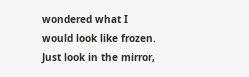wondered what I would look like frozen.
Just look in the mirror,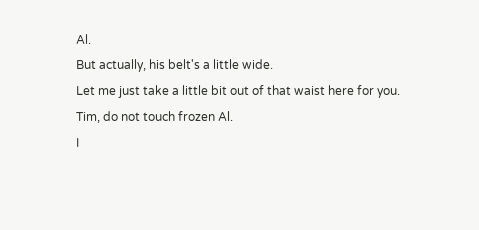Al.
But actually, his belt's a little wide.
Let me just take a little bit out of that waist here for you.
Tim, do not touch frozen Al.
I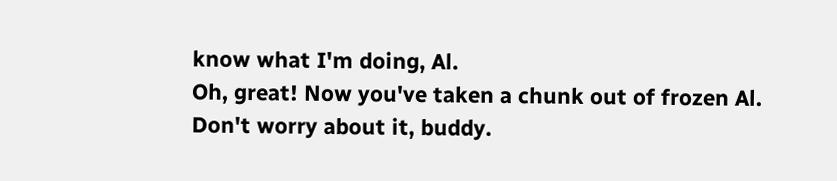know what I'm doing, Al.
Oh, great! Now you've taken a chunk out of frozen Al.
Don't worry about it, buddy.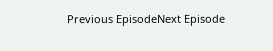Previous EpisodeNext Episode